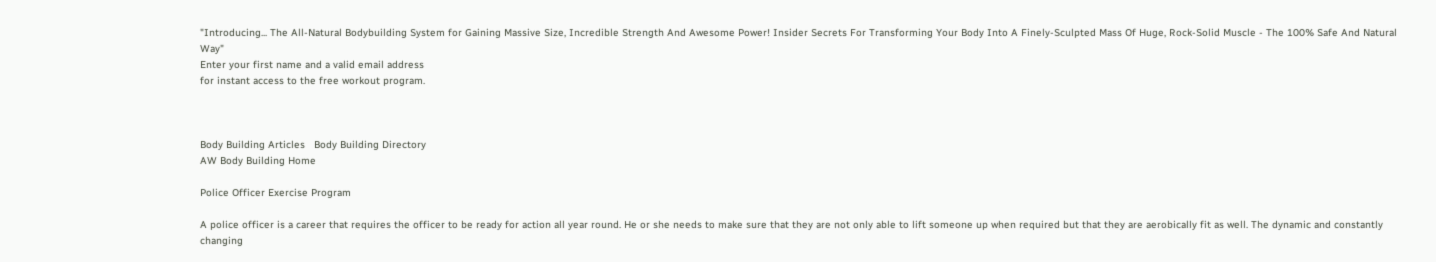"Introducing... The All-Natural Bodybuilding System for Gaining Massive Size, Incredible Strength And Awesome Power! Insider Secrets For Transforming Your Body Into A Finely-Sculpted Mass Of Huge, Rock-Solid Muscle - The 100% Safe And Natural Way"
Enter your first name and a valid email address
for instant access to the free workout program.



Body Building Articles   Body Building Directory
AW Body Building Home

Police Officer Exercise Program

A police officer is a career that requires the officer to be ready for action all year round. He or she needs to make sure that they are not only able to lift someone up when required but that they are aerobically fit as well. The dynamic and constantly changing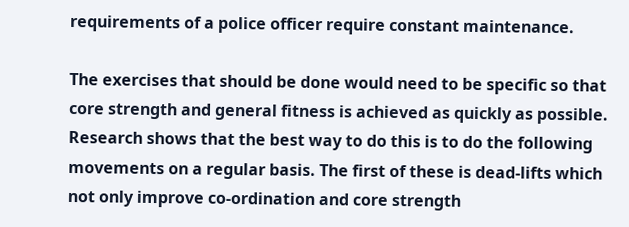requirements of a police officer require constant maintenance.

The exercises that should be done would need to be specific so that core strength and general fitness is achieved as quickly as possible. Research shows that the best way to do this is to do the following movements on a regular basis. The first of these is dead-lifts which not only improve co-ordination and core strength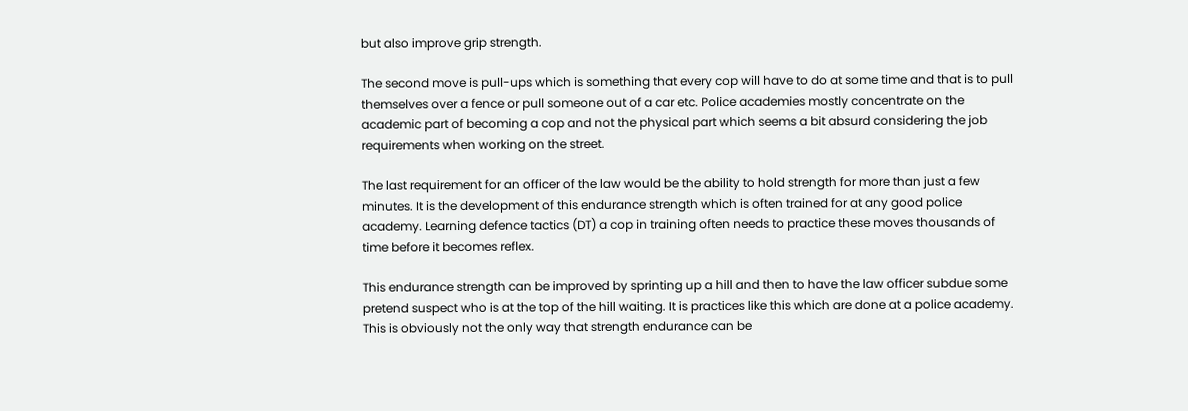but also improve grip strength.

The second move is pull-ups which is something that every cop will have to do at some time and that is to pull themselves over a fence or pull someone out of a car etc. Police academies mostly concentrate on the academic part of becoming a cop and not the physical part which seems a bit absurd considering the job requirements when working on the street.

The last requirement for an officer of the law would be the ability to hold strength for more than just a few minutes. It is the development of this endurance strength which is often trained for at any good police academy. Learning defence tactics (DT) a cop in training often needs to practice these moves thousands of time before it becomes reflex.

This endurance strength can be improved by sprinting up a hill and then to have the law officer subdue some pretend suspect who is at the top of the hill waiting. It is practices like this which are done at a police academy. This is obviously not the only way that strength endurance can be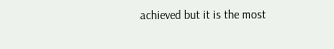achieved but it is the most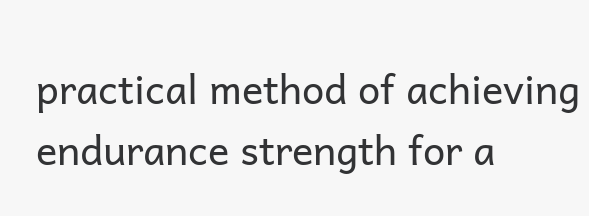practical method of achieving endurance strength for a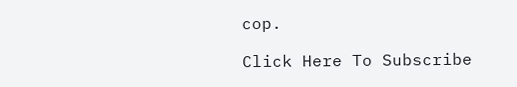cop.

Click Here To Subscribe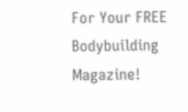For Your FREE Bodybuilding Magazine!